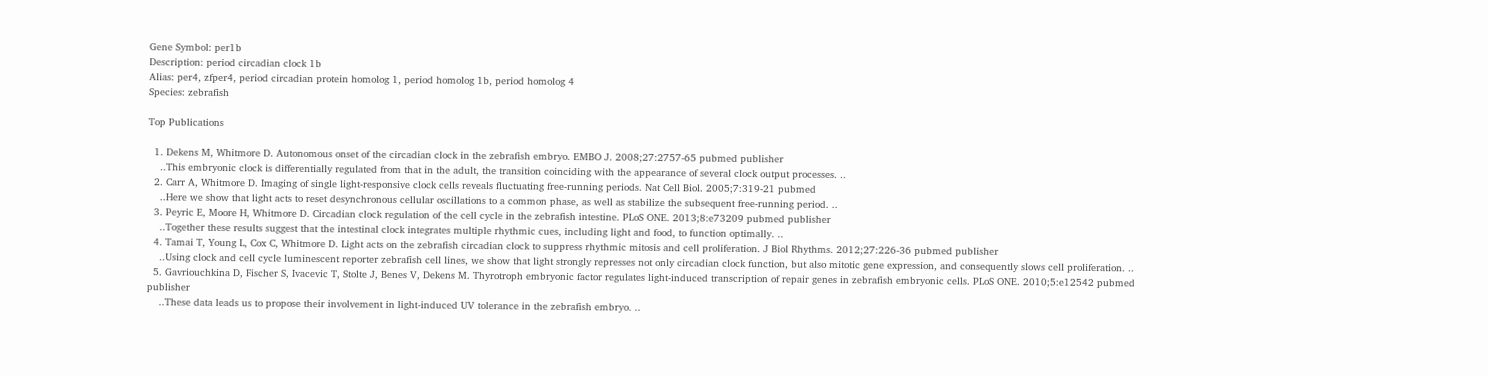Gene Symbol: per1b
Description: period circadian clock 1b
Alias: per4, zfper4, period circadian protein homolog 1, period homolog 1b, period homolog 4
Species: zebrafish

Top Publications

  1. Dekens M, Whitmore D. Autonomous onset of the circadian clock in the zebrafish embryo. EMBO J. 2008;27:2757-65 pubmed publisher
    ..This embryonic clock is differentially regulated from that in the adult, the transition coinciding with the appearance of several clock output processes. ..
  2. Carr A, Whitmore D. Imaging of single light-responsive clock cells reveals fluctuating free-running periods. Nat Cell Biol. 2005;7:319-21 pubmed
    ..Here we show that light acts to reset desynchronous cellular oscillations to a common phase, as well as stabilize the subsequent free-running period. ..
  3. Peyric E, Moore H, Whitmore D. Circadian clock regulation of the cell cycle in the zebrafish intestine. PLoS ONE. 2013;8:e73209 pubmed publisher
    ..Together these results suggest that the intestinal clock integrates multiple rhythmic cues, including light and food, to function optimally. ..
  4. Tamai T, Young L, Cox C, Whitmore D. Light acts on the zebrafish circadian clock to suppress rhythmic mitosis and cell proliferation. J Biol Rhythms. 2012;27:226-36 pubmed publisher
    ..Using clock and cell cycle luminescent reporter zebrafish cell lines, we show that light strongly represses not only circadian clock function, but also mitotic gene expression, and consequently slows cell proliferation. ..
  5. Gavriouchkina D, Fischer S, Ivacevic T, Stolte J, Benes V, Dekens M. Thyrotroph embryonic factor regulates light-induced transcription of repair genes in zebrafish embryonic cells. PLoS ONE. 2010;5:e12542 pubmed publisher
    ..These data leads us to propose their involvement in light-induced UV tolerance in the zebrafish embryo. ..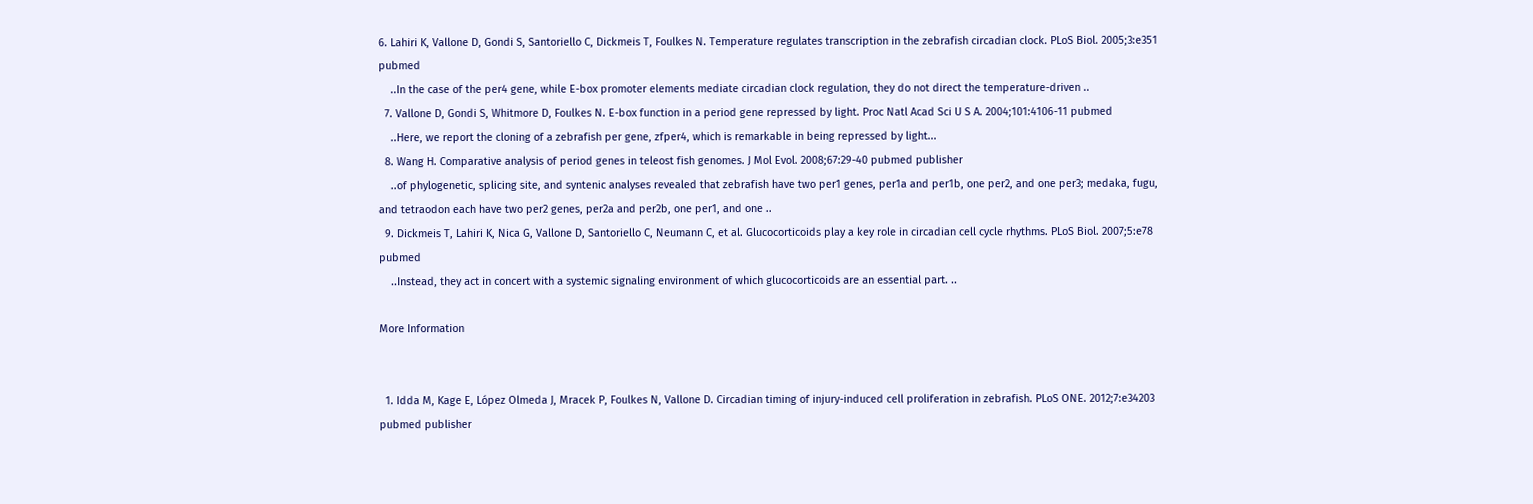6. Lahiri K, Vallone D, Gondi S, Santoriello C, Dickmeis T, Foulkes N. Temperature regulates transcription in the zebrafish circadian clock. PLoS Biol. 2005;3:e351 pubmed
    ..In the case of the per4 gene, while E-box promoter elements mediate circadian clock regulation, they do not direct the temperature-driven ..
  7. Vallone D, Gondi S, Whitmore D, Foulkes N. E-box function in a period gene repressed by light. Proc Natl Acad Sci U S A. 2004;101:4106-11 pubmed
    ..Here, we report the cloning of a zebrafish per gene, zfper4, which is remarkable in being repressed by light...
  8. Wang H. Comparative analysis of period genes in teleost fish genomes. J Mol Evol. 2008;67:29-40 pubmed publisher
    ..of phylogenetic, splicing site, and syntenic analyses revealed that zebrafish have two per1 genes, per1a and per1b, one per2, and one per3; medaka, fugu, and tetraodon each have two per2 genes, per2a and per2b, one per1, and one ..
  9. Dickmeis T, Lahiri K, Nica G, Vallone D, Santoriello C, Neumann C, et al. Glucocorticoids play a key role in circadian cell cycle rhythms. PLoS Biol. 2007;5:e78 pubmed
    ..Instead, they act in concert with a systemic signaling environment of which glucocorticoids are an essential part. ..

More Information


  1. Idda M, Kage E, López Olmeda J, Mracek P, Foulkes N, Vallone D. Circadian timing of injury-induced cell proliferation in zebrafish. PLoS ONE. 2012;7:e34203 pubmed publisher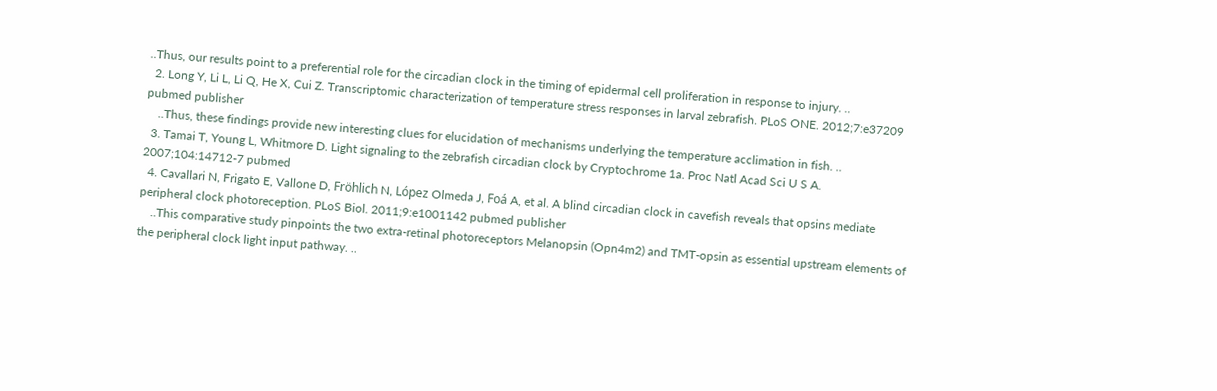..Thus, our results point to a preferential role for the circadian clock in the timing of epidermal cell proliferation in response to injury. ..
  2. Long Y, Li L, Li Q, He X, Cui Z. Transcriptomic characterization of temperature stress responses in larval zebrafish. PLoS ONE. 2012;7:e37209 pubmed publisher
    ..Thus, these findings provide new interesting clues for elucidation of mechanisms underlying the temperature acclimation in fish. ..
  3. Tamai T, Young L, Whitmore D. Light signaling to the zebrafish circadian clock by Cryptochrome 1a. Proc Natl Acad Sci U S A. 2007;104:14712-7 pubmed
  4. Cavallari N, Frigato E, Vallone D, Fröhlich N, López Olmeda J, Foá A, et al. A blind circadian clock in cavefish reveals that opsins mediate peripheral clock photoreception. PLoS Biol. 2011;9:e1001142 pubmed publisher
    ..This comparative study pinpoints the two extra-retinal photoreceptors Melanopsin (Opn4m2) and TMT-opsin as essential upstream elements of the peripheral clock light input pathway. ..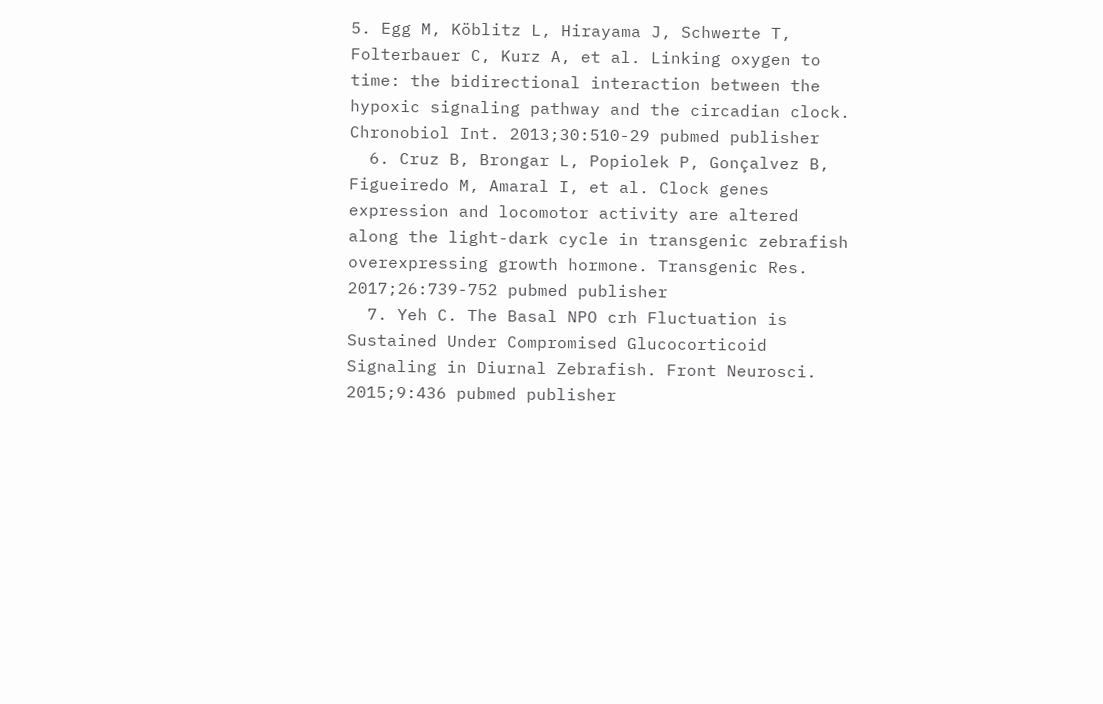5. Egg M, Köblitz L, Hirayama J, Schwerte T, Folterbauer C, Kurz A, et al. Linking oxygen to time: the bidirectional interaction between the hypoxic signaling pathway and the circadian clock. Chronobiol Int. 2013;30:510-29 pubmed publisher
  6. Cruz B, Brongar L, Popiolek P, Gonçalvez B, Figueiredo M, Amaral I, et al. Clock genes expression and locomotor activity are altered along the light-dark cycle in transgenic zebrafish overexpressing growth hormone. Transgenic Res. 2017;26:739-752 pubmed publisher
  7. Yeh C. The Basal NPO crh Fluctuation is Sustained Under Compromised Glucocorticoid Signaling in Diurnal Zebrafish. Front Neurosci. 2015;9:436 pubmed publisher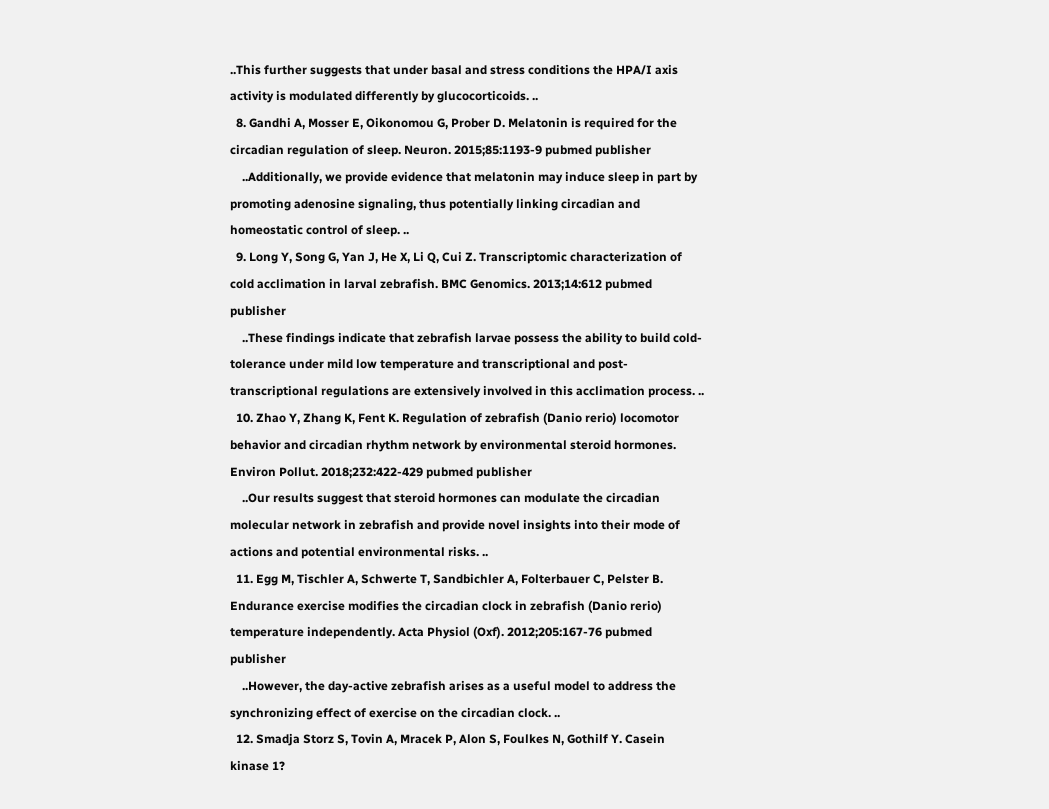..This further suggests that under basal and stress conditions the HPA/I axis activity is modulated differently by glucocorticoids. ..
  8. Gandhi A, Mosser E, Oikonomou G, Prober D. Melatonin is required for the circadian regulation of sleep. Neuron. 2015;85:1193-9 pubmed publisher
    ..Additionally, we provide evidence that melatonin may induce sleep in part by promoting adenosine signaling, thus potentially linking circadian and homeostatic control of sleep. ..
  9. Long Y, Song G, Yan J, He X, Li Q, Cui Z. Transcriptomic characterization of cold acclimation in larval zebrafish. BMC Genomics. 2013;14:612 pubmed publisher
    ..These findings indicate that zebrafish larvae possess the ability to build cold-tolerance under mild low temperature and transcriptional and post-transcriptional regulations are extensively involved in this acclimation process. ..
  10. Zhao Y, Zhang K, Fent K. Regulation of zebrafish (Danio rerio) locomotor behavior and circadian rhythm network by environmental steroid hormones. Environ Pollut. 2018;232:422-429 pubmed publisher
    ..Our results suggest that steroid hormones can modulate the circadian molecular network in zebrafish and provide novel insights into their mode of actions and potential environmental risks. ..
  11. Egg M, Tischler A, Schwerte T, Sandbichler A, Folterbauer C, Pelster B. Endurance exercise modifies the circadian clock in zebrafish (Danio rerio) temperature independently. Acta Physiol (Oxf). 2012;205:167-76 pubmed publisher
    ..However, the day-active zebrafish arises as a useful model to address the synchronizing effect of exercise on the circadian clock. ..
  12. Smadja Storz S, Tovin A, Mracek P, Alon S, Foulkes N, Gothilf Y. Casein kinase 1?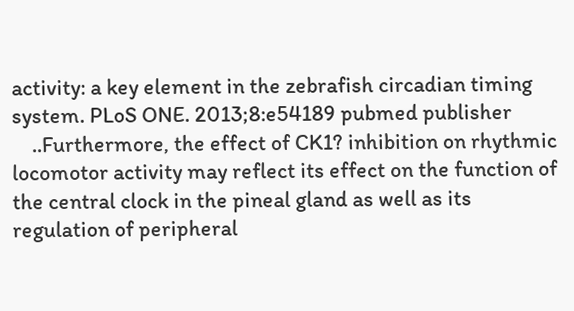activity: a key element in the zebrafish circadian timing system. PLoS ONE. 2013;8:e54189 pubmed publisher
    ..Furthermore, the effect of CK1? inhibition on rhythmic locomotor activity may reflect its effect on the function of the central clock in the pineal gland as well as its regulation of peripheral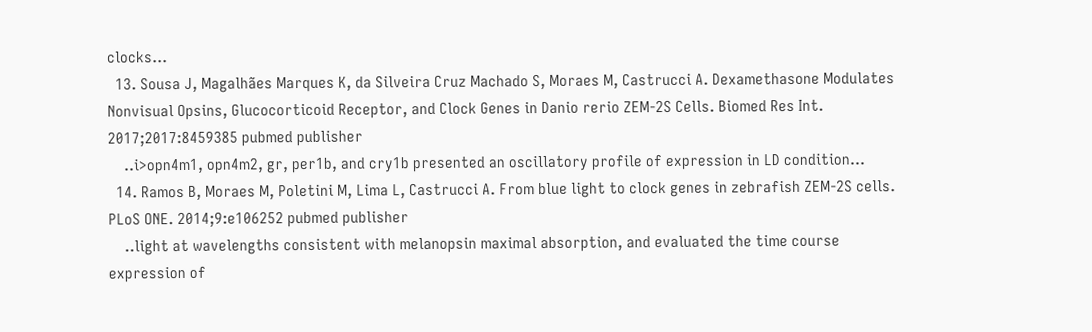clocks...
  13. Sousa J, Magalhães Marques K, da Silveira Cruz Machado S, Moraes M, Castrucci A. Dexamethasone Modulates Nonvisual Opsins, Glucocorticoid Receptor, and Clock Genes in Danio rerio ZEM-2S Cells. Biomed Res Int. 2017;2017:8459385 pubmed publisher
    ..i>opn4m1, opn4m2, gr, per1b, and cry1b presented an oscillatory profile of expression in LD condition...
  14. Ramos B, Moraes M, Poletini M, Lima L, Castrucci A. From blue light to clock genes in zebrafish ZEM-2S cells. PLoS ONE. 2014;9:e106252 pubmed publisher
    ..light at wavelengths consistent with melanopsin maximal absorption, and evaluated the time course expression of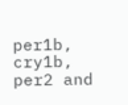per1b, cry1b, per2 and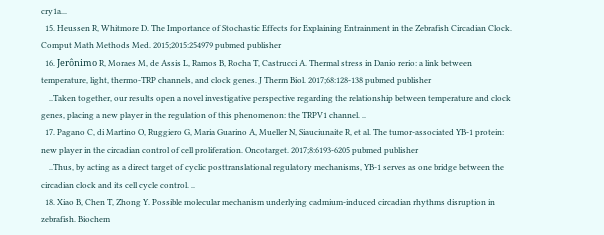cry1a...
  15. Heussen R, Whitmore D. The Importance of Stochastic Effects for Explaining Entrainment in the Zebrafish Circadian Clock. Comput Math Methods Med. 2015;2015:254979 pubmed publisher
  16. Jerônimo R, Moraes M, de Assis L, Ramos B, Rocha T, Castrucci A. Thermal stress in Danio rerio: a link between temperature, light, thermo-TRP channels, and clock genes. J Therm Biol. 2017;68:128-138 pubmed publisher
    ..Taken together, our results open a novel investigative perspective regarding the relationship between temperature and clock genes, placing a new player in the regulation of this phenomenon: the TRPV1 channel. ..
  17. Pagano C, di Martino O, Ruggiero G, Maria Guarino A, Mueller N, Siauciunaite R, et al. The tumor-associated YB-1 protein: new player in the circadian control of cell proliferation. Oncotarget. 2017;8:6193-6205 pubmed publisher
    ..Thus, by acting as a direct target of cyclic posttranslational regulatory mechanisms, YB-1 serves as one bridge between the circadian clock and its cell cycle control. ..
  18. Xiao B, Chen T, Zhong Y. Possible molecular mechanism underlying cadmium-induced circadian rhythms disruption in zebrafish. Biochem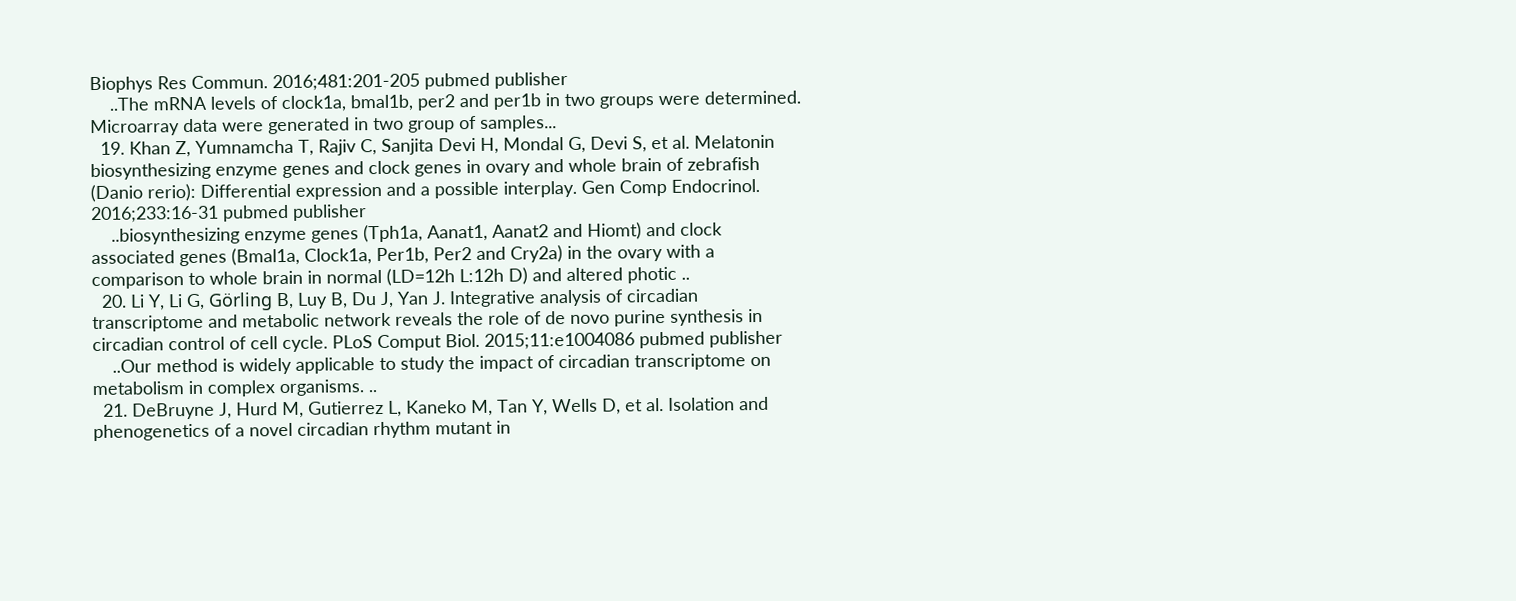Biophys Res Commun. 2016;481:201-205 pubmed publisher
    ..The mRNA levels of clock1a, bmal1b, per2 and per1b in two groups were determined. Microarray data were generated in two group of samples...
  19. Khan Z, Yumnamcha T, Rajiv C, Sanjita Devi H, Mondal G, Devi S, et al. Melatonin biosynthesizing enzyme genes and clock genes in ovary and whole brain of zebrafish (Danio rerio): Differential expression and a possible interplay. Gen Comp Endocrinol. 2016;233:16-31 pubmed publisher
    ..biosynthesizing enzyme genes (Tph1a, Aanat1, Aanat2 and Hiomt) and clock associated genes (Bmal1a, Clock1a, Per1b, Per2 and Cry2a) in the ovary with a comparison to whole brain in normal (LD=12h L:12h D) and altered photic ..
  20. Li Y, Li G, Görling B, Luy B, Du J, Yan J. Integrative analysis of circadian transcriptome and metabolic network reveals the role of de novo purine synthesis in circadian control of cell cycle. PLoS Comput Biol. 2015;11:e1004086 pubmed publisher
    ..Our method is widely applicable to study the impact of circadian transcriptome on metabolism in complex organisms. ..
  21. DeBruyne J, Hurd M, Gutierrez L, Kaneko M, Tan Y, Wells D, et al. Isolation and phenogenetics of a novel circadian rhythm mutant in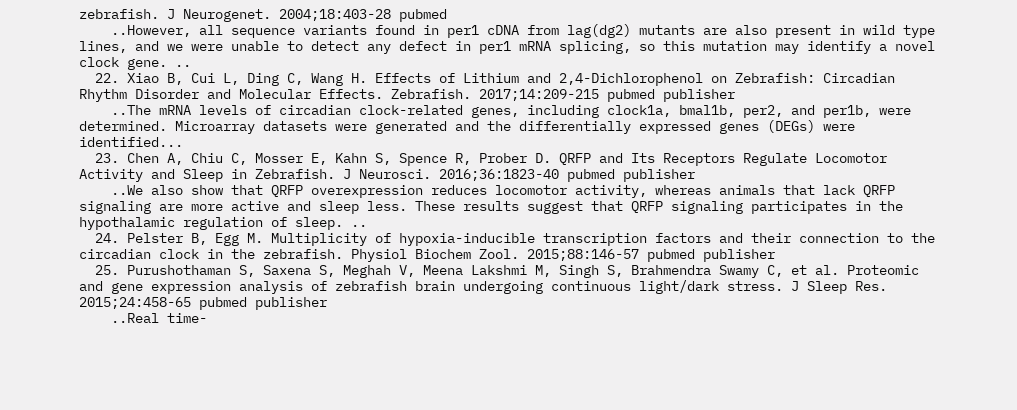zebrafish. J Neurogenet. 2004;18:403-28 pubmed
    ..However, all sequence variants found in per1 cDNA from lag(dg2) mutants are also present in wild type lines, and we were unable to detect any defect in per1 mRNA splicing, so this mutation may identify a novel clock gene. ..
  22. Xiao B, Cui L, Ding C, Wang H. Effects of Lithium and 2,4-Dichlorophenol on Zebrafish: Circadian Rhythm Disorder and Molecular Effects. Zebrafish. 2017;14:209-215 pubmed publisher
    ..The mRNA levels of circadian clock-related genes, including clock1a, bmal1b, per2, and per1b, were determined. Microarray datasets were generated and the differentially expressed genes (DEGs) were identified...
  23. Chen A, Chiu C, Mosser E, Kahn S, Spence R, Prober D. QRFP and Its Receptors Regulate Locomotor Activity and Sleep in Zebrafish. J Neurosci. 2016;36:1823-40 pubmed publisher
    ..We also show that QRFP overexpression reduces locomotor activity, whereas animals that lack QRFP signaling are more active and sleep less. These results suggest that QRFP signaling participates in the hypothalamic regulation of sleep. ..
  24. Pelster B, Egg M. Multiplicity of hypoxia-inducible transcription factors and their connection to the circadian clock in the zebrafish. Physiol Biochem Zool. 2015;88:146-57 pubmed publisher
  25. Purushothaman S, Saxena S, Meghah V, Meena Lakshmi M, Singh S, Brahmendra Swamy C, et al. Proteomic and gene expression analysis of zebrafish brain undergoing continuous light/dark stress. J Sleep Res. 2015;24:458-65 pubmed publisher
    ..Real time-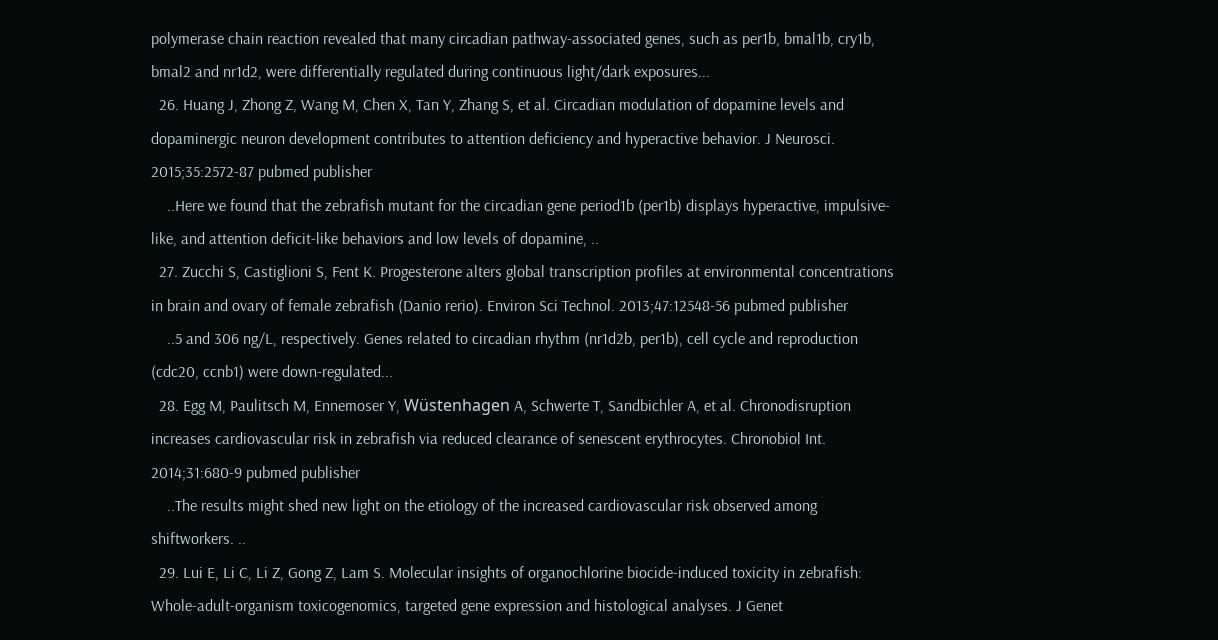polymerase chain reaction revealed that many circadian pathway-associated genes, such as per1b, bmal1b, cry1b, bmal2 and nr1d2, were differentially regulated during continuous light/dark exposures...
  26. Huang J, Zhong Z, Wang M, Chen X, Tan Y, Zhang S, et al. Circadian modulation of dopamine levels and dopaminergic neuron development contributes to attention deficiency and hyperactive behavior. J Neurosci. 2015;35:2572-87 pubmed publisher
    ..Here we found that the zebrafish mutant for the circadian gene period1b (per1b) displays hyperactive, impulsive-like, and attention deficit-like behaviors and low levels of dopamine, ..
  27. Zucchi S, Castiglioni S, Fent K. Progesterone alters global transcription profiles at environmental concentrations in brain and ovary of female zebrafish (Danio rerio). Environ Sci Technol. 2013;47:12548-56 pubmed publisher
    ..5 and 306 ng/L, respectively. Genes related to circadian rhythm (nr1d2b, per1b), cell cycle and reproduction (cdc20, ccnb1) were down-regulated...
  28. Egg M, Paulitsch M, Ennemoser Y, Wüstenhagen A, Schwerte T, Sandbichler A, et al. Chronodisruption increases cardiovascular risk in zebrafish via reduced clearance of senescent erythrocytes. Chronobiol Int. 2014;31:680-9 pubmed publisher
    ..The results might shed new light on the etiology of the increased cardiovascular risk observed among shiftworkers. ..
  29. Lui E, Li C, Li Z, Gong Z, Lam S. Molecular insights of organochlorine biocide-induced toxicity in zebrafish: Whole-adult-organism toxicogenomics, targeted gene expression and histological analyses. J Genet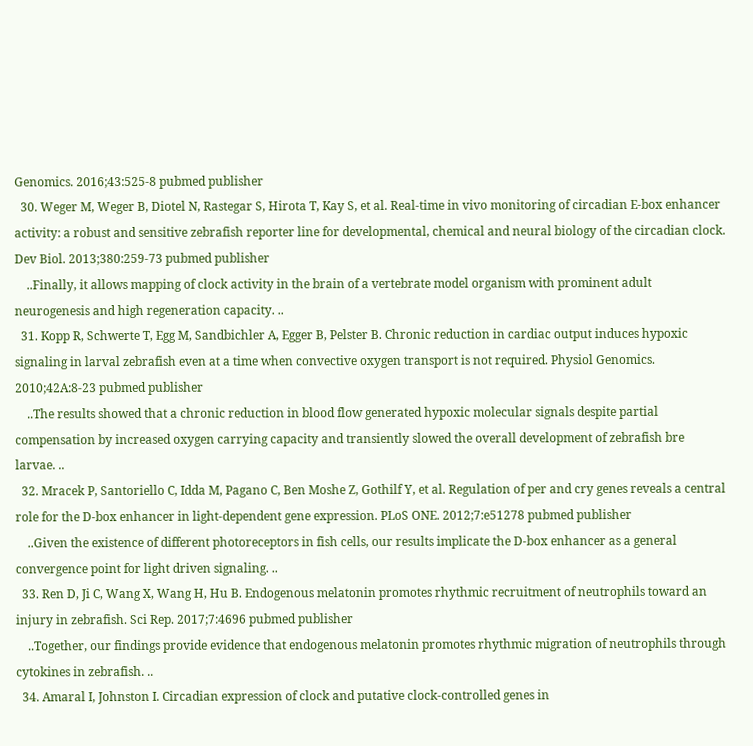Genomics. 2016;43:525-8 pubmed publisher
  30. Weger M, Weger B, Diotel N, Rastegar S, Hirota T, Kay S, et al. Real-time in vivo monitoring of circadian E-box enhancer activity: a robust and sensitive zebrafish reporter line for developmental, chemical and neural biology of the circadian clock. Dev Biol. 2013;380:259-73 pubmed publisher
    ..Finally, it allows mapping of clock activity in the brain of a vertebrate model organism with prominent adult neurogenesis and high regeneration capacity. ..
  31. Kopp R, Schwerte T, Egg M, Sandbichler A, Egger B, Pelster B. Chronic reduction in cardiac output induces hypoxic signaling in larval zebrafish even at a time when convective oxygen transport is not required. Physiol Genomics. 2010;42A:8-23 pubmed publisher
    ..The results showed that a chronic reduction in blood flow generated hypoxic molecular signals despite partial compensation by increased oxygen carrying capacity and transiently slowed the overall development of zebrafish bre larvae. ..
  32. Mracek P, Santoriello C, Idda M, Pagano C, Ben Moshe Z, Gothilf Y, et al. Regulation of per and cry genes reveals a central role for the D-box enhancer in light-dependent gene expression. PLoS ONE. 2012;7:e51278 pubmed publisher
    ..Given the existence of different photoreceptors in fish cells, our results implicate the D-box enhancer as a general convergence point for light driven signaling. ..
  33. Ren D, Ji C, Wang X, Wang H, Hu B. Endogenous melatonin promotes rhythmic recruitment of neutrophils toward an injury in zebrafish. Sci Rep. 2017;7:4696 pubmed publisher
    ..Together, our findings provide evidence that endogenous melatonin promotes rhythmic migration of neutrophils through cytokines in zebrafish. ..
  34. Amaral I, Johnston I. Circadian expression of clock and putative clock-controlled genes in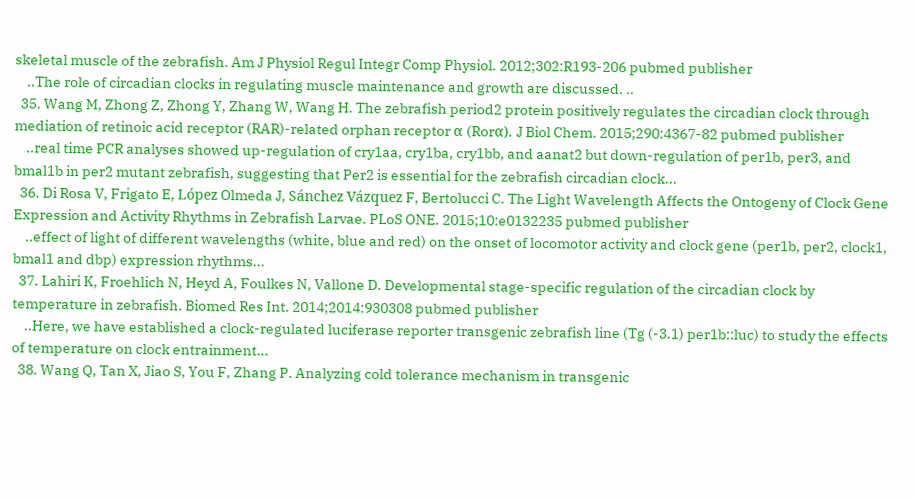skeletal muscle of the zebrafish. Am J Physiol Regul Integr Comp Physiol. 2012;302:R193-206 pubmed publisher
    ..The role of circadian clocks in regulating muscle maintenance and growth are discussed. ..
  35. Wang M, Zhong Z, Zhong Y, Zhang W, Wang H. The zebrafish period2 protein positively regulates the circadian clock through mediation of retinoic acid receptor (RAR)-related orphan receptor α (Rorα). J Biol Chem. 2015;290:4367-82 pubmed publisher
    ..real time PCR analyses showed up-regulation of cry1aa, cry1ba, cry1bb, and aanat2 but down-regulation of per1b, per3, and bmal1b in per2 mutant zebrafish, suggesting that Per2 is essential for the zebrafish circadian clock...
  36. Di Rosa V, Frigato E, López Olmeda J, Sánchez Vázquez F, Bertolucci C. The Light Wavelength Affects the Ontogeny of Clock Gene Expression and Activity Rhythms in Zebrafish Larvae. PLoS ONE. 2015;10:e0132235 pubmed publisher
    ..effect of light of different wavelengths (white, blue and red) on the onset of locomotor activity and clock gene (per1b, per2, clock1, bmal1 and dbp) expression rhythms...
  37. Lahiri K, Froehlich N, Heyd A, Foulkes N, Vallone D. Developmental stage-specific regulation of the circadian clock by temperature in zebrafish. Biomed Res Int. 2014;2014:930308 pubmed publisher
    ..Here, we have established a clock-regulated luciferase reporter transgenic zebrafish line (Tg (-3.1) per1b::luc) to study the effects of temperature on clock entrainment...
  38. Wang Q, Tan X, Jiao S, You F, Zhang P. Analyzing cold tolerance mechanism in transgenic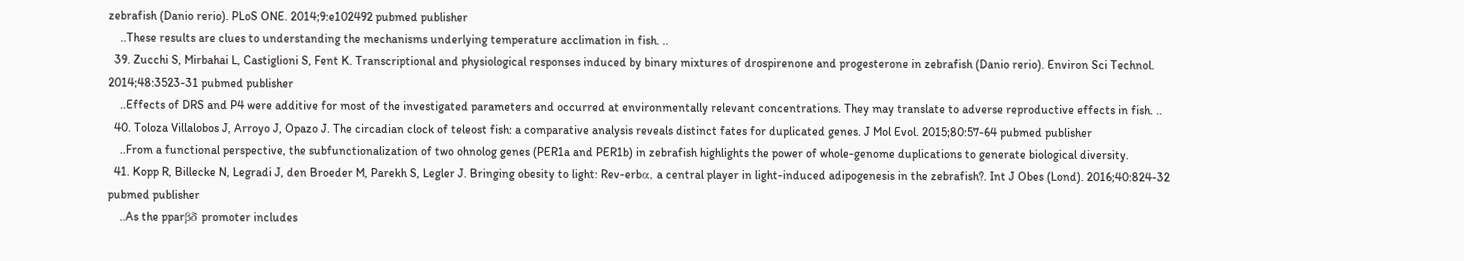zebrafish (Danio rerio). PLoS ONE. 2014;9:e102492 pubmed publisher
    ..These results are clues to understanding the mechanisms underlying temperature acclimation in fish. ..
  39. Zucchi S, Mirbahai L, Castiglioni S, Fent K. Transcriptional and physiological responses induced by binary mixtures of drospirenone and progesterone in zebrafish (Danio rerio). Environ Sci Technol. 2014;48:3523-31 pubmed publisher
    ..Effects of DRS and P4 were additive for most of the investigated parameters and occurred at environmentally relevant concentrations. They may translate to adverse reproductive effects in fish. ..
  40. Toloza Villalobos J, Arroyo J, Opazo J. The circadian clock of teleost fish: a comparative analysis reveals distinct fates for duplicated genes. J Mol Evol. 2015;80:57-64 pubmed publisher
    ..From a functional perspective, the subfunctionalization of two ohnolog genes (PER1a and PER1b) in zebrafish highlights the power of whole-genome duplications to generate biological diversity.
  41. Kopp R, Billecke N, Legradi J, den Broeder M, Parekh S, Legler J. Bringing obesity to light: Rev-erbα, a central player in light-induced adipogenesis in the zebrafish?. Int J Obes (Lond). 2016;40:824-32 pubmed publisher
    ..As the pparβδ promoter includes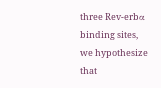three Rev-erbα binding sites, we hypothesize that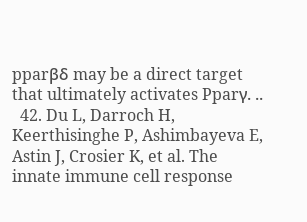pparβδ may be a direct target that ultimately activates Pparγ. ..
  42. Du L, Darroch H, Keerthisinghe P, Ashimbayeva E, Astin J, Crosier K, et al. The innate immune cell response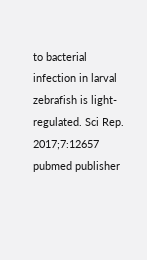to bacterial infection in larval zebrafish is light-regulated. Sci Rep. 2017;7:12657 pubmed publisher